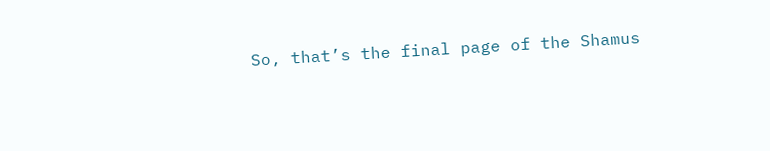So, that’s the final page of the Shamus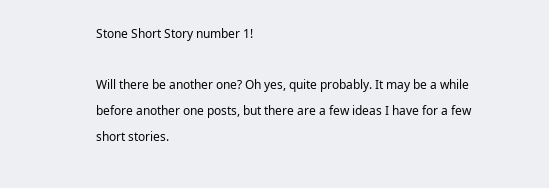Stone Short Story number 1!

Will there be another one? Oh yes, quite probably. It may be a while before another one posts, but there are a few ideas I have for a few short stories.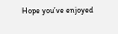Hope you’ve enjoyed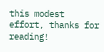this modest effort, thanks for reading!